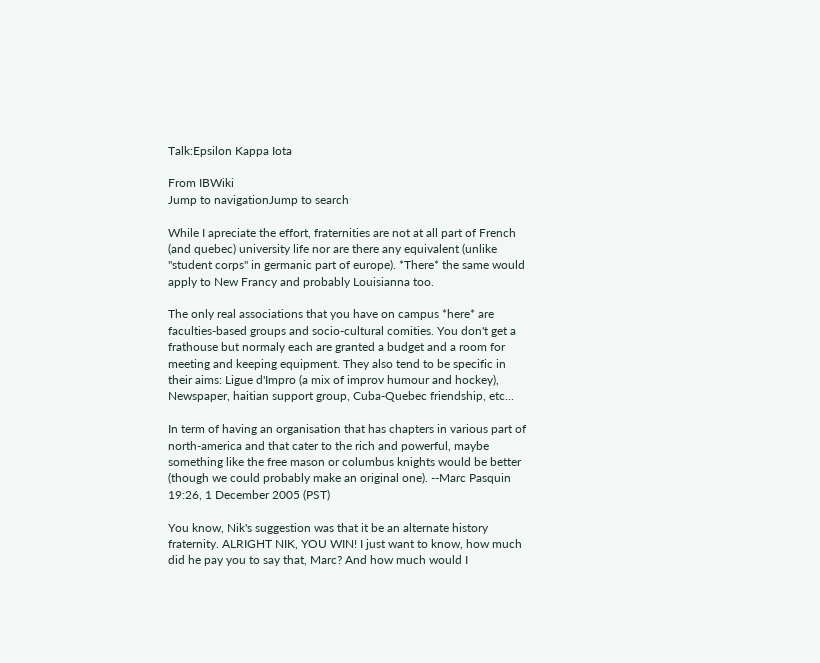Talk:Epsilon Kappa Iota

From IBWiki
Jump to navigationJump to search

While I apreciate the effort, fraternities are not at all part of French (and quebec) university life nor are there any equivalent (unlike "student corps" in germanic part of europe). *There* the same would apply to New Francy and probably Louisianna too.

The only real associations that you have on campus *here* are faculties-based groups and socio-cultural comities. You don't get a frathouse but normaly each are granted a budget and a room for meeting and keeping equipment. They also tend to be specific in their aims: Ligue d'Impro (a mix of improv humour and hockey), Newspaper, haitian support group, Cuba-Quebec friendship, etc...

In term of having an organisation that has chapters in various part of north-america and that cater to the rich and powerful, maybe something like the free mason or columbus knights would be better (though we could probably make an original one). --Marc Pasquin 19:26, 1 December 2005 (PST)

You know, Nik's suggestion was that it be an alternate history fraternity. ALRIGHT NIK, YOU WIN! I just want to know, how much did he pay you to say that, Marc? And how much would I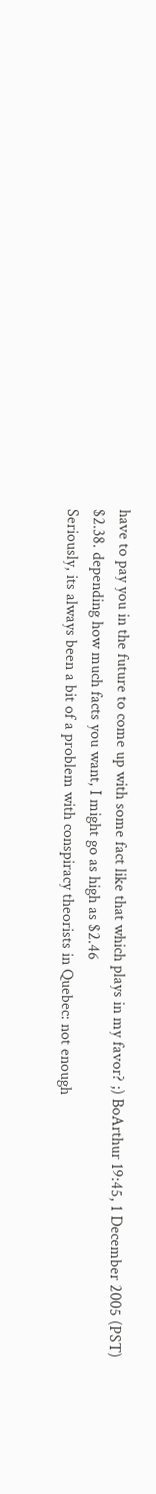have to pay you in the future to come up with some fact like that which plays in my favor? ;) BoArthur 19:45, 1 December 2005 (PST)
$2.38. depending how much facts you want, I might go as high as $2.46
Seriously, its always been a bit of a problem with conspiracy theorists in Quebec: not enough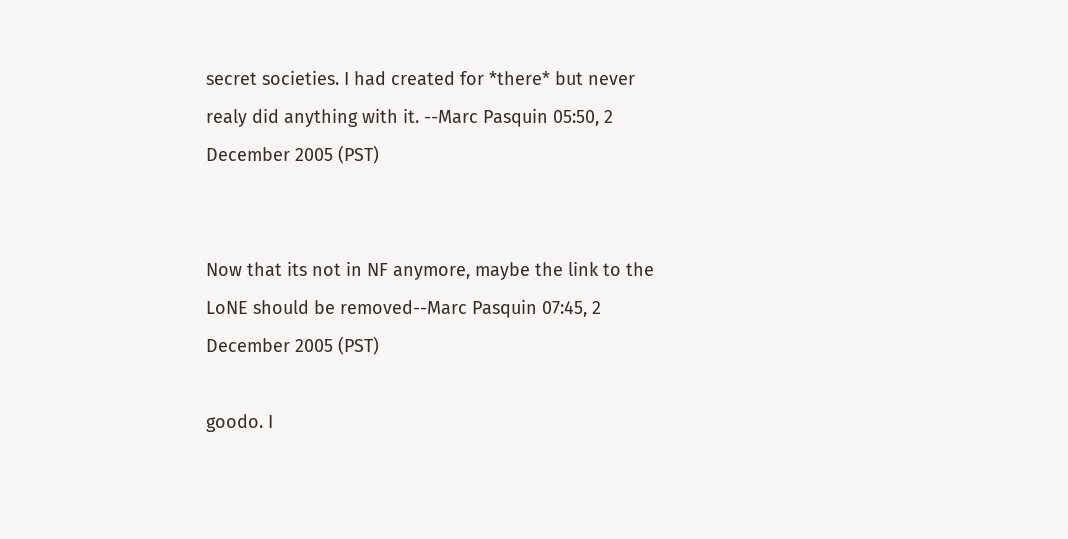secret societies. I had created for *there* but never realy did anything with it. --Marc Pasquin 05:50, 2 December 2005 (PST)


Now that its not in NF anymore, maybe the link to the LoNE should be removed--Marc Pasquin 07:45, 2 December 2005 (PST)

goodo. I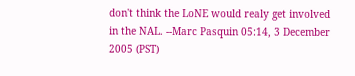don't think the LoNE would realy get involved in the NAL. --Marc Pasquin 05:14, 3 December 2005 (PST)